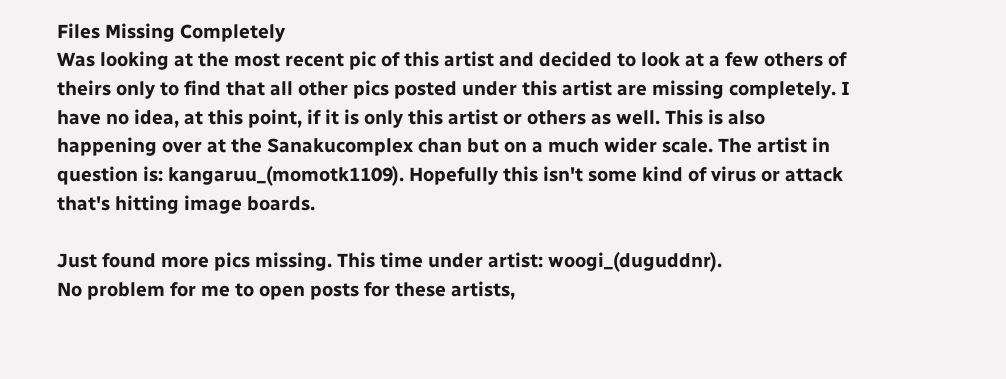Files Missing Completely
Was looking at the most recent pic of this artist and decided to look at a few others of theirs only to find that all other pics posted under this artist are missing completely. I have no idea, at this point, if it is only this artist or others as well. This is also happening over at the Sanakucomplex chan but on a much wider scale. The artist in question is: kangaruu_(momotk1109). Hopefully this isn't some kind of virus or attack that's hitting image boards.

Just found more pics missing. This time under artist: woogi_(duguddnr).
No problem for me to open posts for these artists,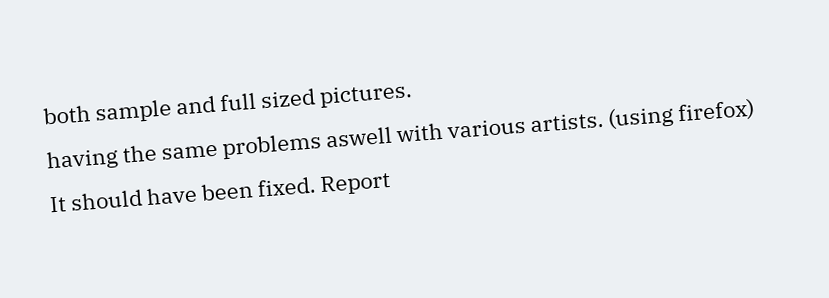both sample and full sized pictures.
having the same problems aswell with various artists. (using firefox)
It should have been fixed. Report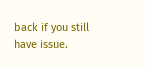back if you still have issue.